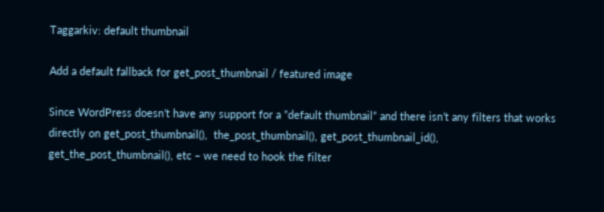Taggarkiv: default thumbnail

Add a default fallback for get_post_thumbnail / featured image

Since WordPress doesn’t have any support for a ”default thumbnail” and there isn’t any filters that works directly on get_post_thumbnail(),  the_post_thumbnail(), get_post_thumbnail_id(), get_the_post_thumbnail(), etc – we need to hook the filter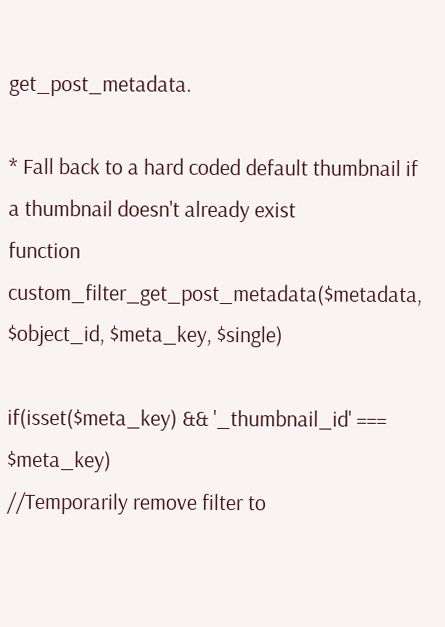get_post_metadata.

* Fall back to a hard coded default thumbnail if a thumbnail doesn't already exist
function custom_filter_get_post_metadata($metadata, $object_id, $meta_key, $single)

if(isset($meta_key) && '_thumbnail_id' === $meta_key)
//Temporarily remove filter to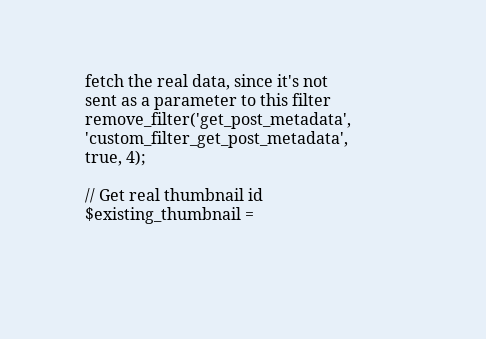fetch the real data, since it's not sent as a parameter to this filter
remove_filter('get_post_metadata', 'custom_filter_get_post_metadata', true, 4);

// Get real thumbnail id
$existing_thumbnail =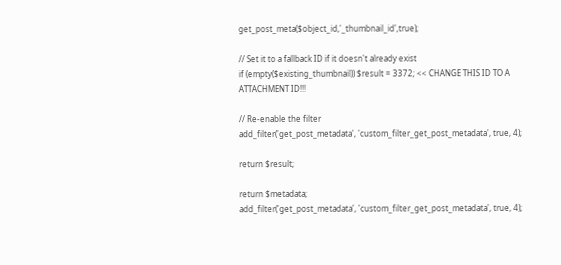get_post_meta($object_id,'_thumbnail_id',true);

// Set it to a fallback ID if it doesn't already exist
if (empty($existing_thumbnail)) $result = 3372; << CHANGE THIS ID TO A ATTACHMENT ID!!!

// Re-enable the filter
add_filter('get_post_metadata', 'custom_filter_get_post_metadata', true, 4);

return $result;

return $metadata;
add_filter('get_post_metadata', 'custom_filter_get_post_metadata', true, 4);